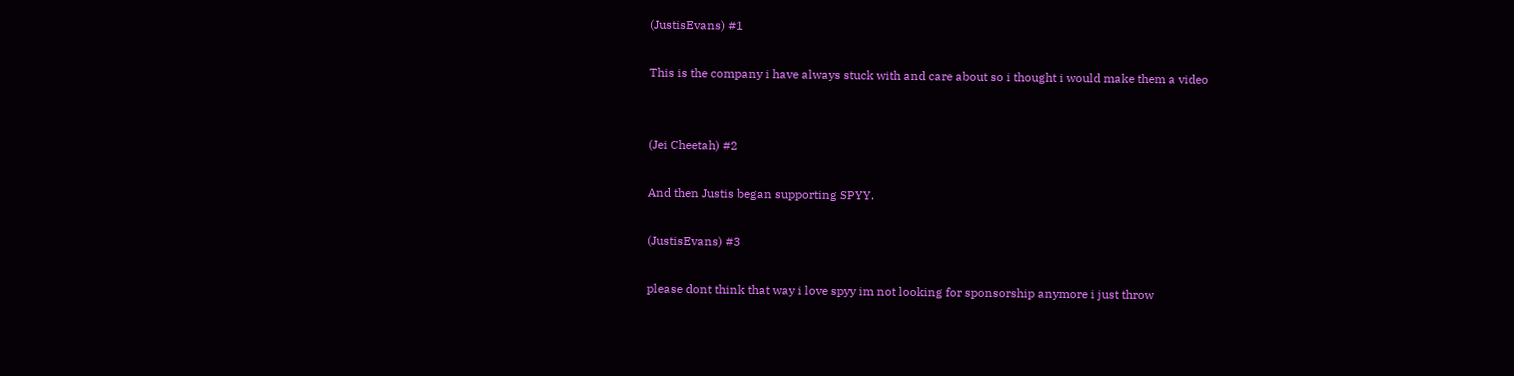(JustisEvans) #1

This is the company i have always stuck with and care about so i thought i would make them a video


(Jei Cheetah) #2

And then Justis began supporting SPYY.

(JustisEvans) #3

please dont think that way i love spyy im not looking for sponsorship anymore i just throw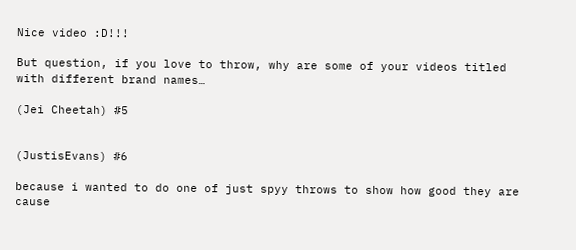Nice video :D!!!

But question, if you love to throw, why are some of your videos titled with different brand names…

(Jei Cheetah) #5


(JustisEvans) #6

because i wanted to do one of just spyy throws to show how good they are cause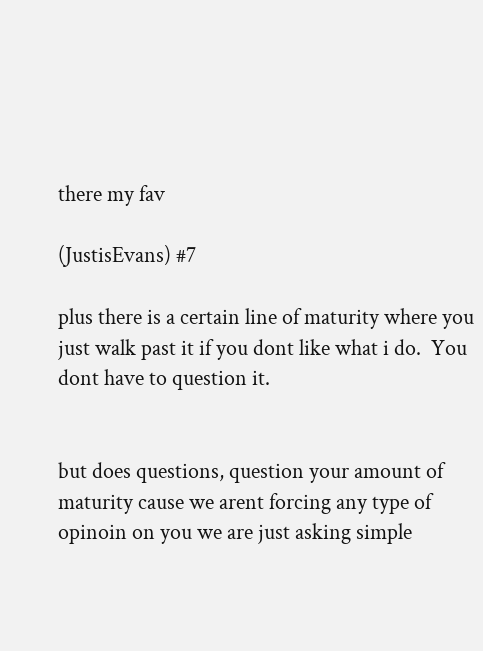there my fav

(JustisEvans) #7

plus there is a certain line of maturity where you just walk past it if you dont like what i do.  You dont have to question it.


but does questions, question your amount of maturity cause we arent forcing any type of opinoin on you we are just asking simple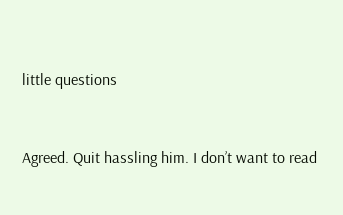little questions


Agreed. Quit hassling him. I don’t want to read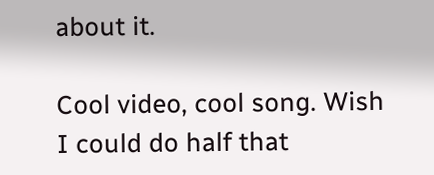about it.

Cool video, cool song. Wish I could do half that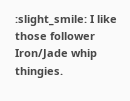:slight_smile: I like those follower Iron/Jade whip thingies.